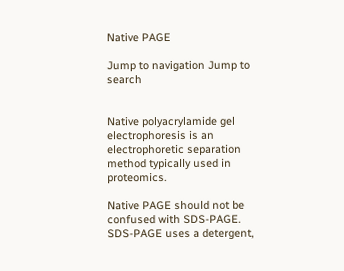Native PAGE

Jump to navigation Jump to search


Native polyacrylamide gel electrophoresis is an electrophoretic separation method typically used in proteomics.

Native PAGE should not be confused with SDS-PAGE. SDS-PAGE uses a detergent,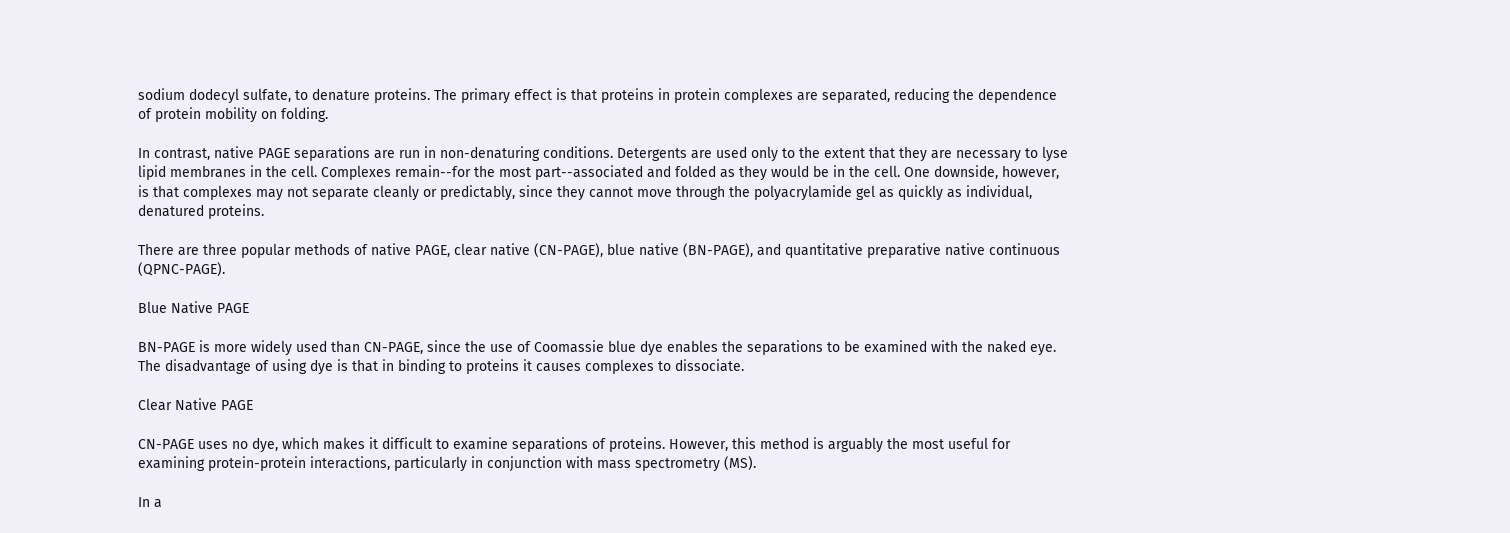sodium dodecyl sulfate, to denature proteins. The primary effect is that proteins in protein complexes are separated, reducing the dependence of protein mobility on folding.

In contrast, native PAGE separations are run in non-denaturing conditions. Detergents are used only to the extent that they are necessary to lyse lipid membranes in the cell. Complexes remain--for the most part--associated and folded as they would be in the cell. One downside, however, is that complexes may not separate cleanly or predictably, since they cannot move through the polyacrylamide gel as quickly as individual, denatured proteins.

There are three popular methods of native PAGE, clear native (CN-PAGE), blue native (BN-PAGE), and quantitative preparative native continuous (QPNC-PAGE).

Blue Native PAGE

BN-PAGE is more widely used than CN-PAGE, since the use of Coomassie blue dye enables the separations to be examined with the naked eye. The disadvantage of using dye is that in binding to proteins it causes complexes to dissociate.

Clear Native PAGE

CN-PAGE uses no dye, which makes it difficult to examine separations of proteins. However, this method is arguably the most useful for examining protein-protein interactions, particularly in conjunction with mass spectrometry (MS).

In a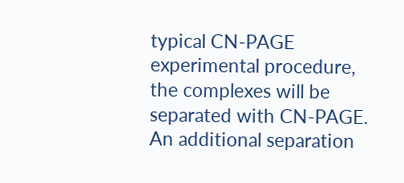typical CN-PAGE experimental procedure, the complexes will be separated with CN-PAGE. An additional separation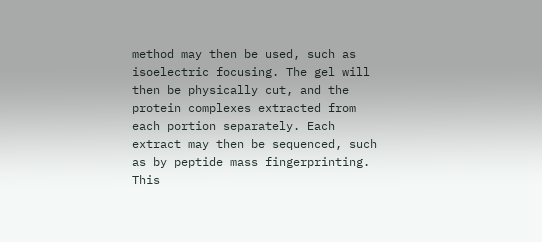method may then be used, such as isoelectric focusing. The gel will then be physically cut, and the protein complexes extracted from each portion separately. Each extract may then be sequenced, such as by peptide mass fingerprinting. This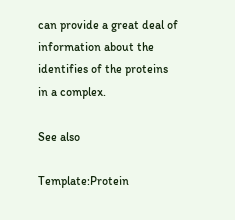can provide a great deal of information about the identifies of the proteins in a complex.

See also

Template:Protein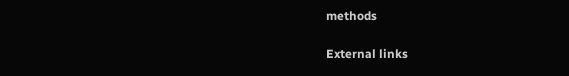methods

External links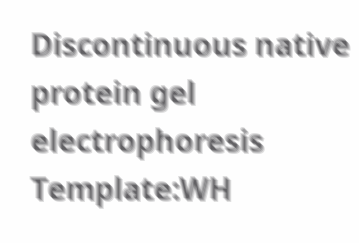Discontinuous native protein gel electrophoresis Template:WH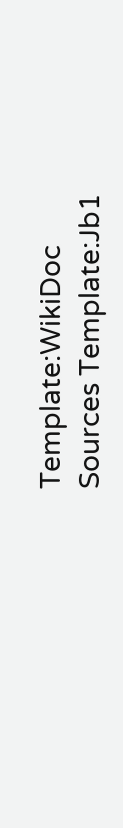Template:WikiDoc Sources Template:Jb1